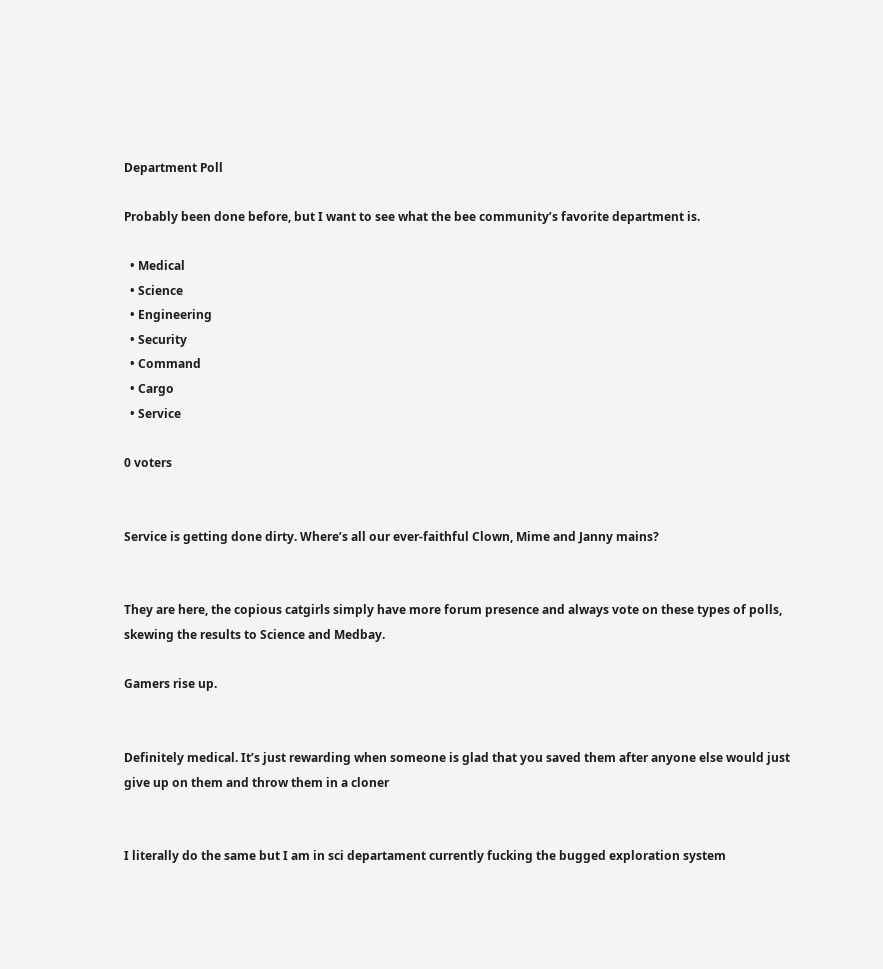Department Poll

Probably been done before, but I want to see what the bee community’s favorite department is.

  • Medical
  • Science
  • Engineering
  • Security
  • Command
  • Cargo
  • Service

0 voters


Service is getting done dirty. Where’s all our ever-faithful Clown, Mime and Janny mains?


They are here, the copious catgirls simply have more forum presence and always vote on these types of polls, skewing the results to Science and Medbay.

Gamers rise up.


Definitely medical. It’s just rewarding when someone is glad that you saved them after anyone else would just give up on them and throw them in a cloner


I literally do the same but I am in sci departament currently fucking the bugged exploration system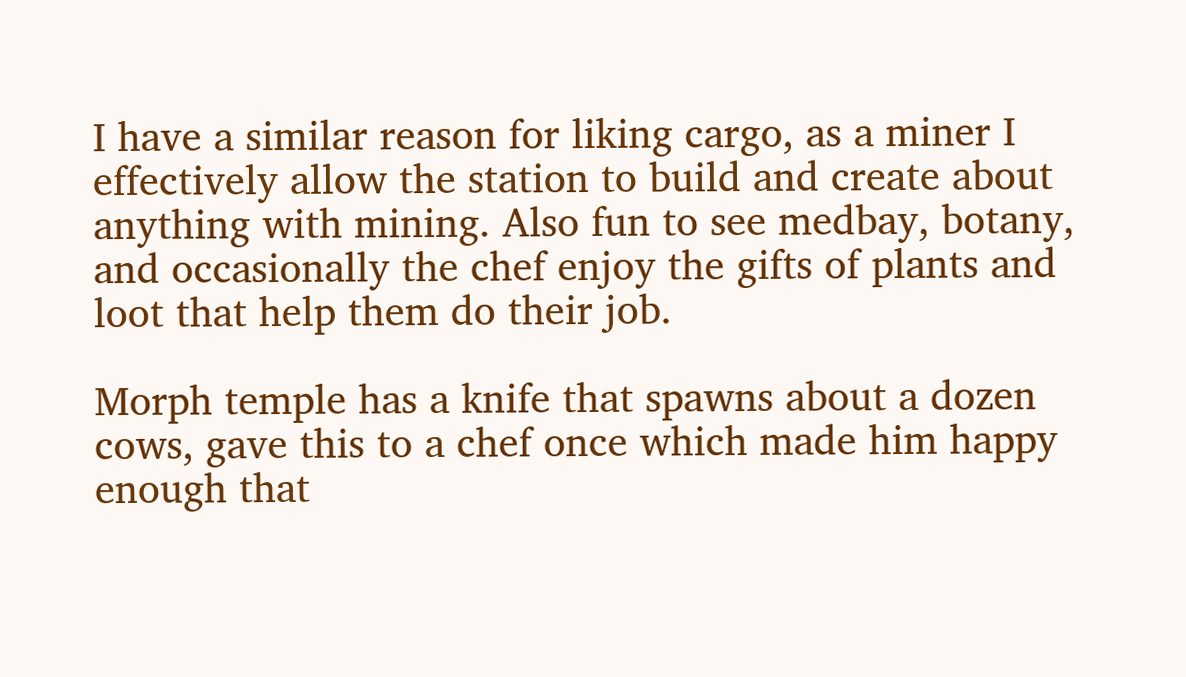I have a similar reason for liking cargo, as a miner I effectively allow the station to build and create about anything with mining. Also fun to see medbay, botany, and occasionally the chef enjoy the gifts of plants and loot that help them do their job.

Morph temple has a knife that spawns about a dozen cows, gave this to a chef once which made him happy enough that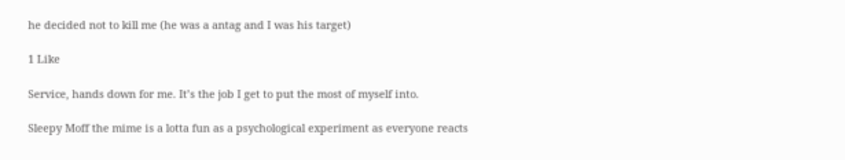he decided not to kill me (he was a antag and I was his target)

1 Like

Service, hands down for me. It’s the job I get to put the most of myself into.

Sleepy Moff the mime is a lotta fun as a psychological experiment as everyone reacts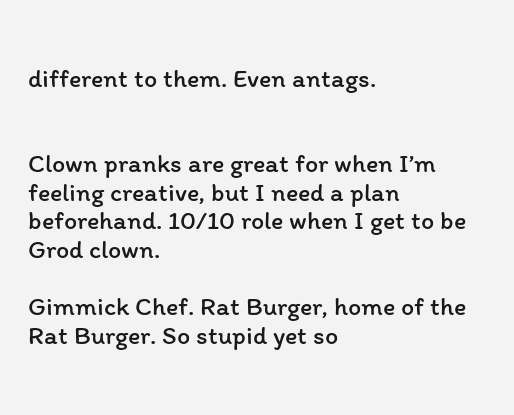different to them. Even antags.


Clown pranks are great for when I’m feeling creative, but I need a plan beforehand. 10/10 role when I get to be Grod clown.

Gimmick Chef. Rat Burger, home of the Rat Burger. So stupid yet so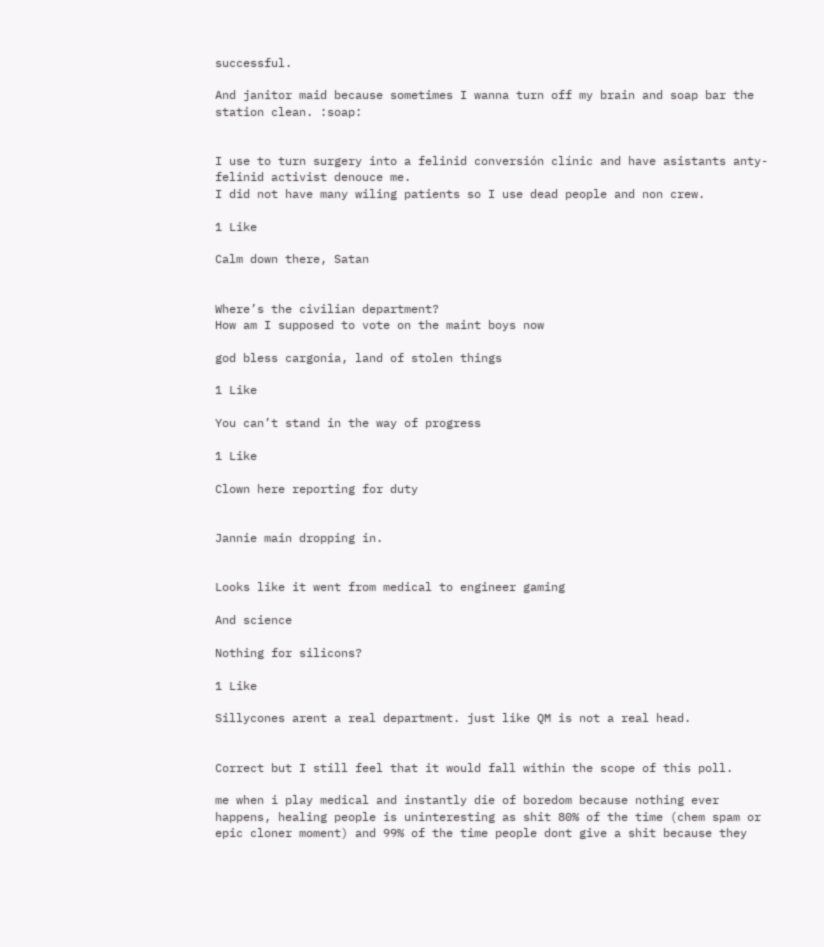successful.

And janitor maid because sometimes I wanna turn off my brain and soap bar the station clean. :soap:


I use to turn surgery into a felinid conversión clínic and have asistants anty-felinid activist denouce me.
I did not have many wiling patients so I use dead people and non crew.

1 Like

Calm down there, Satan


Where’s the civilian department?
How am I supposed to vote on the maint boys now

god bless cargonia, land of stolen things

1 Like

You can’t stand in the way of progress

1 Like

Clown here reporting for duty


Jannie main dropping in.


Looks like it went from medical to engineer gaming

And science

Nothing for silicons?

1 Like

Sillycones arent a real department. just like QM is not a real head.


Correct but I still feel that it would fall within the scope of this poll.

me when i play medical and instantly die of boredom because nothing ever happens, healing people is uninteresting as shit 80% of the time (chem spam or epic cloner moment) and 99% of the time people dont give a shit because they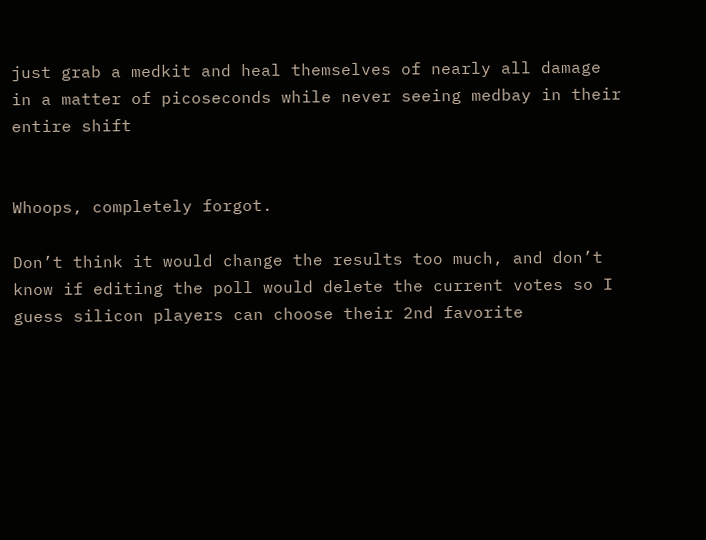just grab a medkit and heal themselves of nearly all damage in a matter of picoseconds while never seeing medbay in their entire shift


Whoops, completely forgot.

Don’t think it would change the results too much, and don’t know if editing the poll would delete the current votes so I guess silicon players can choose their 2nd favorite